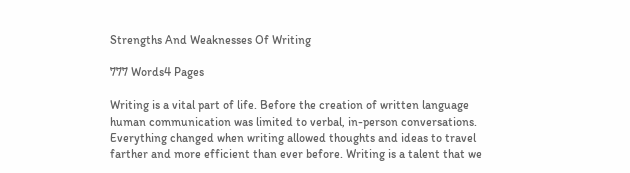Strengths And Weaknesses Of Writing

777 Words4 Pages

Writing is a vital part of life. Before the creation of written language human communication was limited to verbal, in-person conversations. Everything changed when writing allowed thoughts and ideas to travel farther and more efficient than ever before. Writing is a talent that we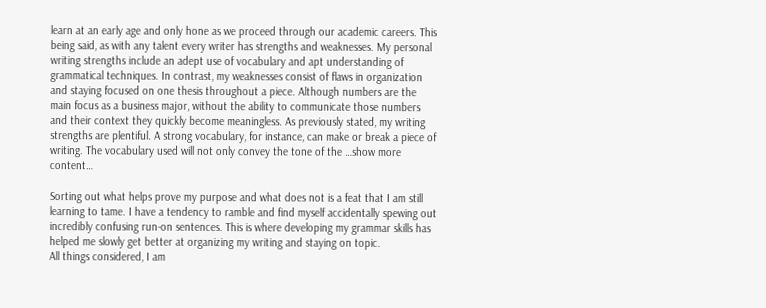learn at an early age and only hone as we proceed through our academic careers. This being said, as with any talent every writer has strengths and weaknesses. My personal writing strengths include an adept use of vocabulary and apt understanding of grammatical techniques. In contrast, my weaknesses consist of flaws in organization and staying focused on one thesis throughout a piece. Although numbers are the main focus as a business major, without the ability to communicate those numbers and their context they quickly become meaningless. As previously stated, my writing strengths are plentiful. A strong vocabulary, for instance, can make or break a piece of writing. The vocabulary used will not only convey the tone of the …show more content…

Sorting out what helps prove my purpose and what does not is a feat that I am still learning to tame. I have a tendency to ramble and find myself accidentally spewing out incredibly confusing run-on sentences. This is where developing my grammar skills has helped me slowly get better at organizing my writing and staying on topic.
All things considered, I am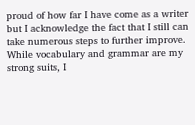proud of how far I have come as a writer but I acknowledge the fact that I still can take numerous steps to further improve. While vocabulary and grammar are my strong suits, I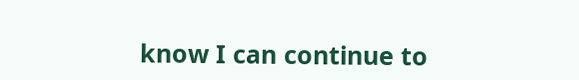know I can continue to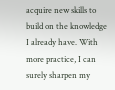acquire new skills to build on the knowledge I already have. With more practice, I can surely sharpen my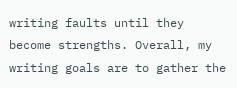writing faults until they become strengths. Overall, my writing goals are to gather the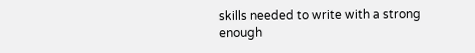skills needed to write with a strong enough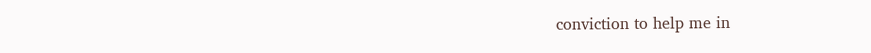conviction to help me in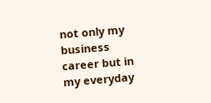not only my business career but in my everyday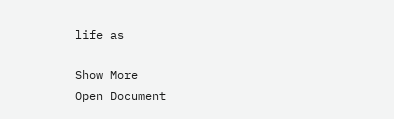life as

Show More
Open Document